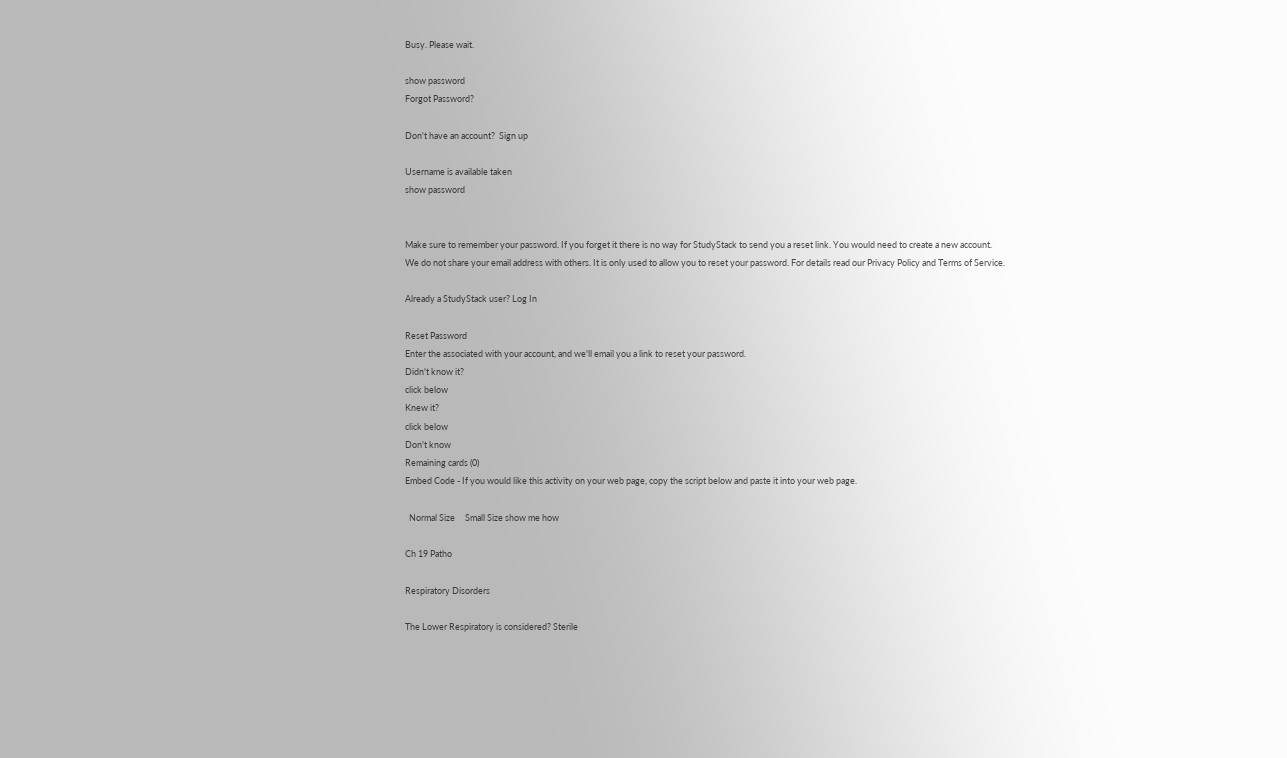Busy. Please wait.

show password
Forgot Password?

Don't have an account?  Sign up

Username is available taken
show password


Make sure to remember your password. If you forget it there is no way for StudyStack to send you a reset link. You would need to create a new account.
We do not share your email address with others. It is only used to allow you to reset your password. For details read our Privacy Policy and Terms of Service.

Already a StudyStack user? Log In

Reset Password
Enter the associated with your account, and we'll email you a link to reset your password.
Didn't know it?
click below
Knew it?
click below
Don't know
Remaining cards (0)
Embed Code - If you would like this activity on your web page, copy the script below and paste it into your web page.

  Normal Size     Small Size show me how

Ch 19 Patho

Respiratory Disorders

The Lower Respiratory is considered? Sterile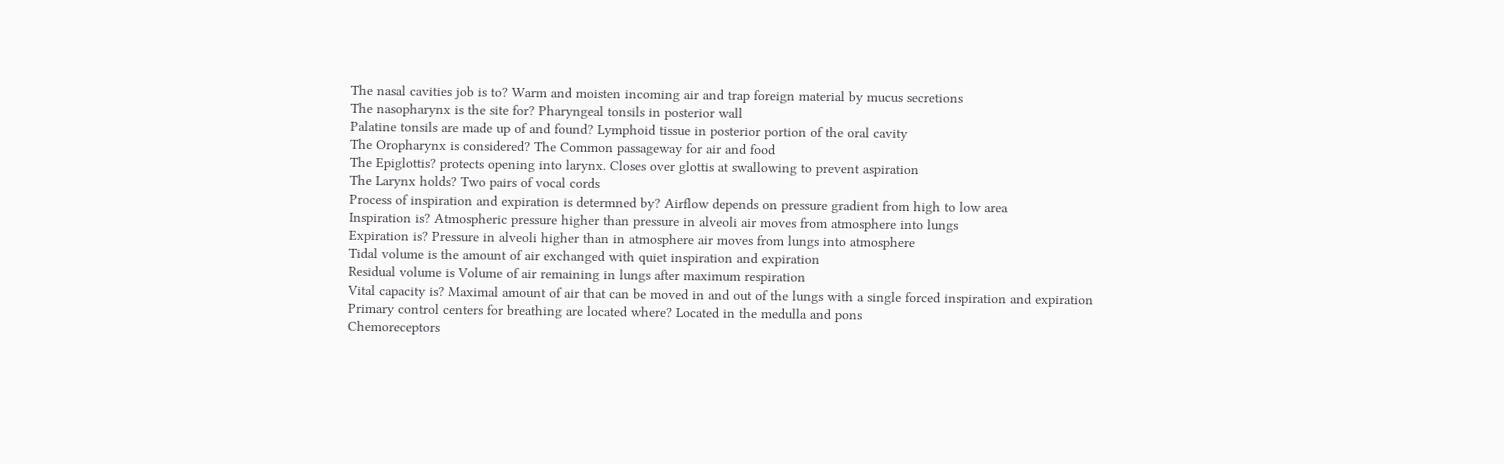The nasal cavities job is to? Warm and moisten incoming air and trap foreign material by mucus secretions
The nasopharynx is the site for? Pharyngeal tonsils in posterior wall
Palatine tonsils are made up of and found? Lymphoid tissue in posterior portion of the oral cavity
The Oropharynx is considered? The Common passageway for air and food
The Epiglottis? protects opening into larynx. Closes over glottis at swallowing to prevent aspiration
The Larynx holds? Two pairs of vocal cords
Process of inspiration and expiration is determned by? Airflow depends on pressure gradient from high to low area
Inspiration is? Atmospheric pressure higher than pressure in alveoli air moves from atmosphere into lungs
Expiration is? Pressure in alveoli higher than in atmosphere air moves from lungs into atmosphere
Tidal volume is the amount of air exchanged with quiet inspiration and expiration
Residual volume is Volume of air remaining in lungs after maximum respiration
Vital capacity is? Maximal amount of air that can be moved in and out of the lungs with a single forced inspiration and expiration
Primary control centers for breathing are located where? Located in the medulla and pons
Chemoreceptors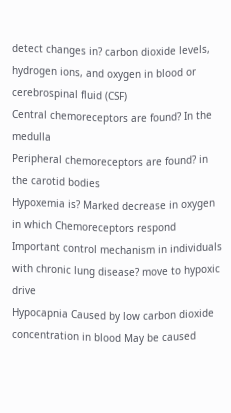detect changes in? carbon dioxide levels, hydrogen ions, and oxygen in blood or cerebrospinal fluid (CSF)
Central chemoreceptors are found? In the medulla
Peripheral chemoreceptors are found? in the carotid bodies
Hypoxemia is? Marked decrease in oxygen in which Chemoreceptors respond
Important control mechanism in individuals with chronic lung disease? move to hypoxic drive
Hypocapnia Caused by low carbon dioxide concentration in blood May be caused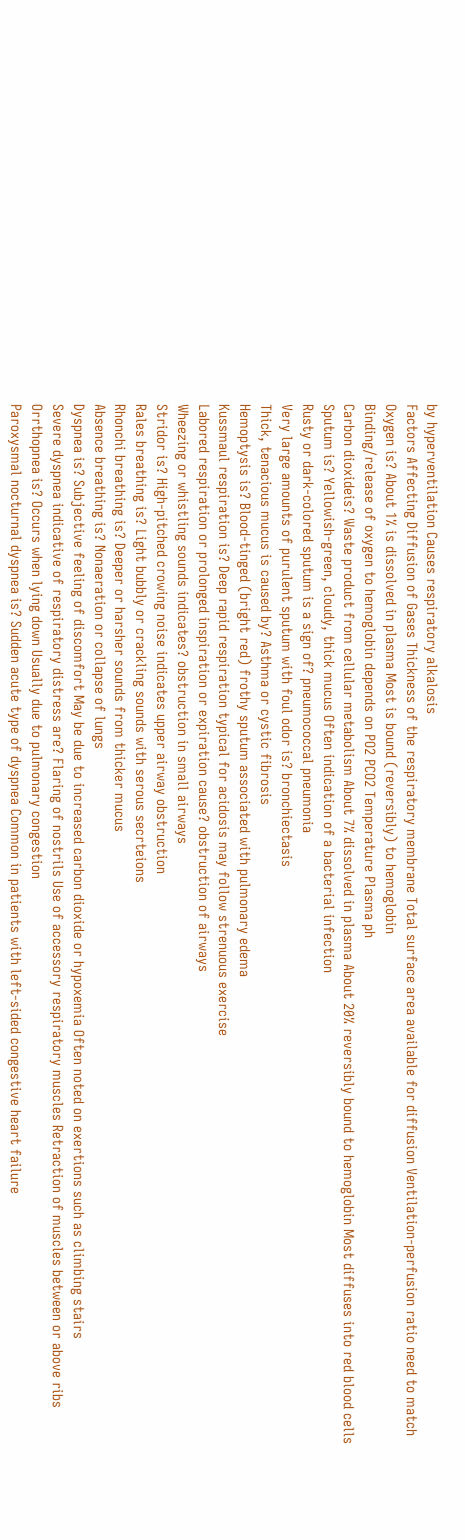by hyperventilation Causes respiratory alkalosis
Factors Affecting Diffusion of Gases Thickness of the respiratory membrane Total surface area available for diffusion Ventilation-perfusion ratio need to match
Oxygen is? About 1% is dissolved in plasma Most is bound (reversibly) to hemoglobin
Binding/release of oxygen to hemoglobin depends on PO2 PCO2 Temperature Plasma ph
Carbon dioxideis? Waste product from cellular metabolism About 7% dissolved in plasma About 20% reversibly bound to hemoglobin Most diffuses into red blood cells
Sputum is? Yellowish-green, cloudy, thick mucus Often indication of a bacterial infection
Rusty or dark-colored sputum is a sign of? pneumococcal pneumonia
Very large amounts of purulent sputum with foul odor is? bronchiectasis
Thick, tenacious mucus is caused by? Asthma or cystic fibrosis
Hemoptysis is? Blood-tinged (bright red) frothy sputum associated with pulmonary edema
Kussmaul respiration is? Deep rapid respiration typical for acidosis may follow strenuous exercise
Labored respiration or prolonged inspiration or expiration cause? obstruction of airways
Wheezing or whistling sounds indicates? obstruction in small airways
Stridor is? High-pitched crowing noise indicates upper airway obstruction
Rales breathing is? Light bubbly or crackling sounds with serous secrteions
Rhonchi breathing is? Deeper or harsher sounds from thicker mucus
Absence breathing is? Nonaeration or collapse of lungs
Dyspnea is? Subjective feeling of discomfort May be due to increased carbon dioxide or hypoxemia Often noted on exertions such as climbing stairs
Severe dyspnea indicative of respiratory distress are? Flaring of nostrils Use of accessory respiratory muscles Retraction of muscles between or above ribs
Orrthopnea is? Occurs when lying down Usually due to pulmonary congestion
Paroxysmal nocturnal dyspnea is? Sudden acute type of dyspnea Common in patients with left-sided congestive heart failure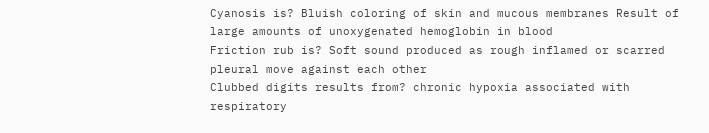Cyanosis is? Bluish coloring of skin and mucous membranes Result of large amounts of unoxygenated hemoglobin in blood
Friction rub is? Soft sound produced as rough inflamed or scarred pleural move against each other
Clubbed digits results from? chronic hypoxia associated with respiratory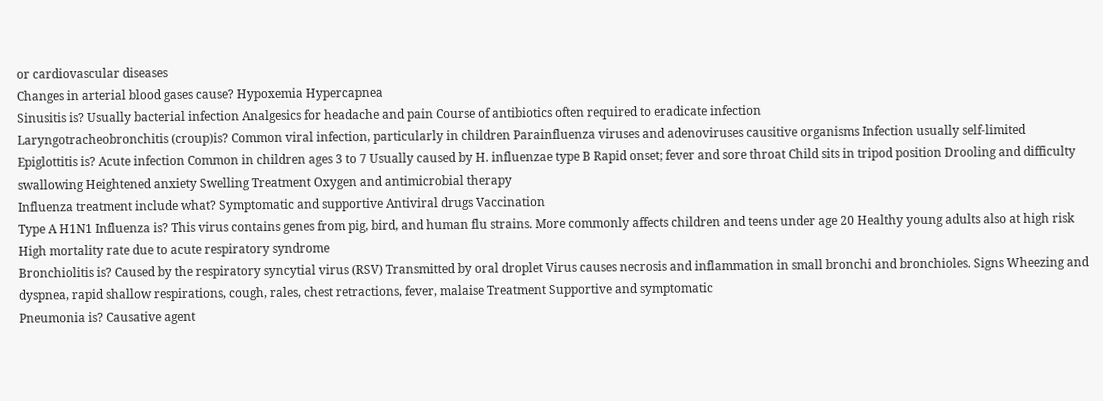or cardiovascular diseases
Changes in arterial blood gases cause? Hypoxemia Hypercapnea
Sinusitis is? Usually bacterial infection Analgesics for headache and pain Course of antibiotics often required to eradicate infection
Laryngotracheobronchitis (croup)is? Common viral infection, particularly in children Parainfluenza viruses and adenoviruses causitive organisms Infection usually self-limited
Epiglottitis is? Acute infection Common in children ages 3 to 7 Usually caused by H. influenzae type B Rapid onset; fever and sore throat Child sits in tripod position Drooling and difficulty swallowing Heightened anxiety Swelling Treatment Oxygen and antimicrobial therapy
Influenza treatment include what? Symptomatic and supportive Antiviral drugs Vaccination
Type A H1N1 Influenza is? This virus contains genes from pig, bird, and human flu strains. More commonly affects children and teens under age 20 Healthy young adults also at high risk High mortality rate due to acute respiratory syndrome
Bronchiolitis is? Caused by the respiratory syncytial virus (RSV) Transmitted by oral droplet Virus causes necrosis and inflammation in small bronchi and bronchioles. Signs Wheezing and dyspnea, rapid shallow respirations, cough, rales, chest retractions, fever, malaise Treatment Supportive and symptomatic
Pneumonia is? Causative agent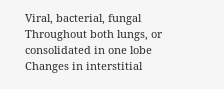Viral, bacterial, fungal Throughout both lungs, or consolidated in one lobe Changes in interstitial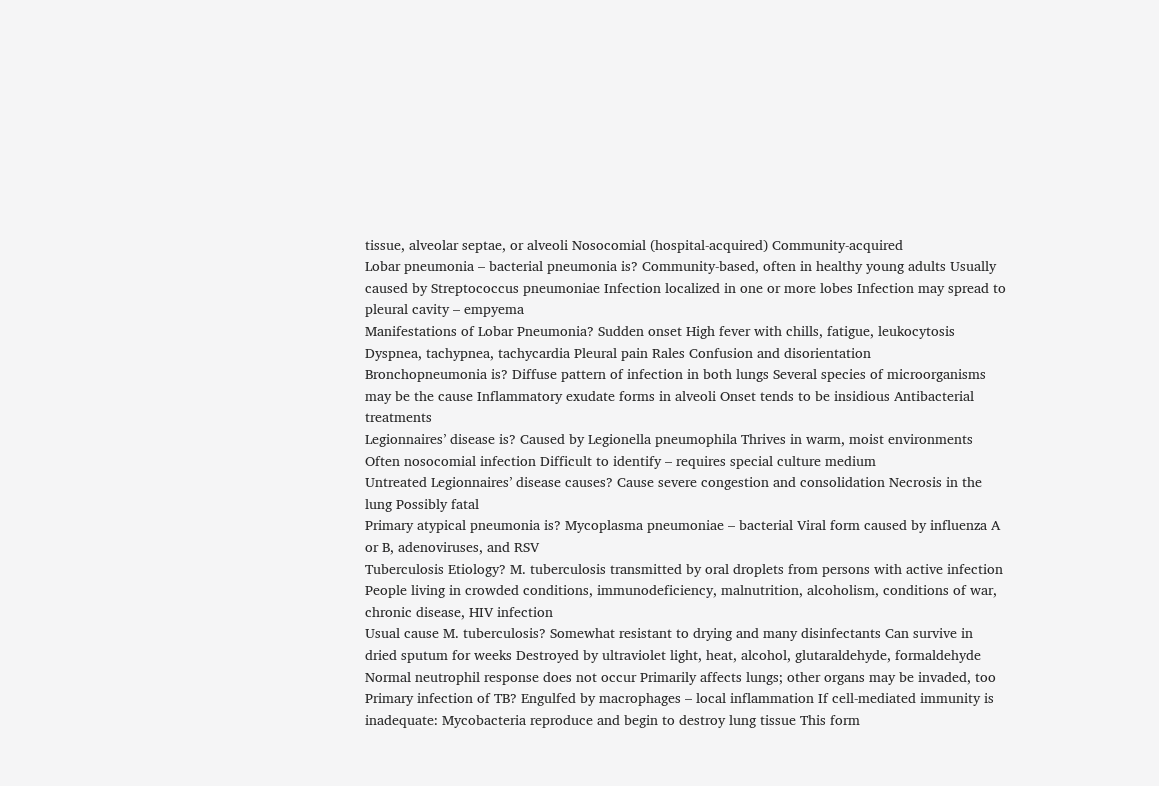tissue, alveolar septae, or alveoli Nosocomial (hospital-acquired) Community-acquired
Lobar pneumonia – bacterial pneumonia is? Community-based, often in healthy young adults Usually caused by Streptococcus pneumoniae Infection localized in one or more lobes Infection may spread to pleural cavity – empyema
Manifestations of Lobar Pneumonia? Sudden onset High fever with chills, fatigue, leukocytosis Dyspnea, tachypnea, tachycardia Pleural pain Rales Confusion and disorientation
Bronchopneumonia is? Diffuse pattern of infection in both lungs Several species of microorganisms may be the cause Inflammatory exudate forms in alveoli Onset tends to be insidious Antibacterial treatments
Legionnaires’ disease is? Caused by Legionella pneumophila Thrives in warm, moist environments Often nosocomial infection Difficult to identify – requires special culture medium
Untreated Legionnaires’ disease causes? Cause severe congestion and consolidation Necrosis in the lung Possibly fatal
Primary atypical pneumonia is? Mycoplasma pneumoniae – bacterial Viral form caused by influenza A or B, adenoviruses, and RSV
Tuberculosis Etiology? M. tuberculosis transmitted by oral droplets from persons with active infection People living in crowded conditions, immunodeficiency, malnutrition, alcoholism, conditions of war, chronic disease, HIV infection
Usual cause M. tuberculosis? Somewhat resistant to drying and many disinfectants Can survive in dried sputum for weeks Destroyed by ultraviolet light, heat, alcohol, glutaraldehyde, formaldehyde Normal neutrophil response does not occur Primarily affects lungs; other organs may be invaded, too
Primary infection of TB? Engulfed by macrophages – local inflammation If cell-mediated immunity is inadequate: Mycobacteria reproduce and begin to destroy lung tissue This form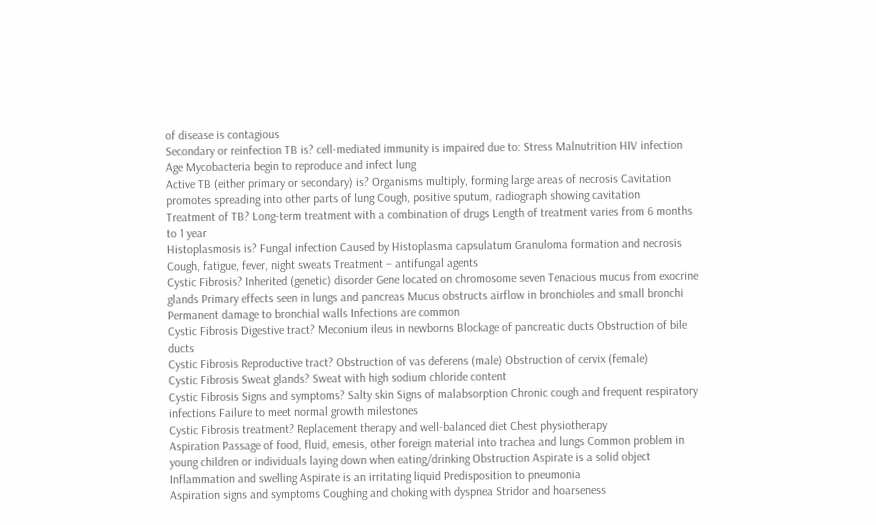of disease is contagious
Secondary or reinfection TB is? cell-mediated immunity is impaired due to: Stress Malnutrition HIV infection Age Mycobacteria begin to reproduce and infect lung
Active TB (either primary or secondary) is? Organisms multiply, forming large areas of necrosis Cavitation promotes spreading into other parts of lung Cough, positive sputum, radiograph showing cavitation
Treatment of TB? Long-term treatment with a combination of drugs Length of treatment varies from 6 months to 1 year
Histoplasmosis is? Fungal infection Caused by Histoplasma capsulatum Granuloma formation and necrosis Cough, fatigue, fever, night sweats Treatment – antifungal agents
Cystic Fibrosis? Inherited (genetic) disorder Gene located on chromosome seven Tenacious mucus from exocrine glands Primary effects seen in lungs and pancreas Mucus obstructs airflow in bronchioles and small bronchi Permanent damage to bronchial walls Infections are common
Cystic Fibrosis Digestive tract? Meconium ileus in newborns Blockage of pancreatic ducts Obstruction of bile ducts
Cystic Fibrosis Reproductive tract? Obstruction of vas deferens (male) Obstruction of cervix (female)
Cystic Fibrosis Sweat glands? Sweat with high sodium chloride content
Cystic Fibrosis Signs and symptoms? Salty skin Signs of malabsorption Chronic cough and frequent respiratory infections Failure to meet normal growth milestones
Cystic Fibrosis treatment? Replacement therapy and well-balanced diet Chest physiotherapy
Aspiration Passage of food, fluid, emesis, other foreign material into trachea and lungs Common problem in young children or individuals laying down when eating/drinking Obstruction Aspirate is a solid object Inflammation and swelling Aspirate is an irritating liquid Predisposition to pneumonia
Aspiration signs and symptoms Coughing and choking with dyspnea Stridor and hoarseness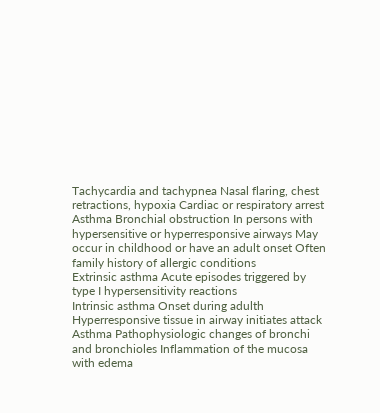Tachycardia and tachypnea Nasal flaring, chest retractions, hypoxia Cardiac or respiratory arrest
Asthma Bronchial obstruction In persons with hypersensitive or hyperresponsive airways May occur in childhood or have an adult onset Often family history of allergic conditions
Extrinsic asthma Acute episodes triggered by type I hypersensitivity reactions
Intrinsic asthma Onset during adulth Hyperresponsive tissue in airway initiates attack
Asthma Pathophysiologic changes of bronchi and bronchioles Inflammation of the mucosa with edema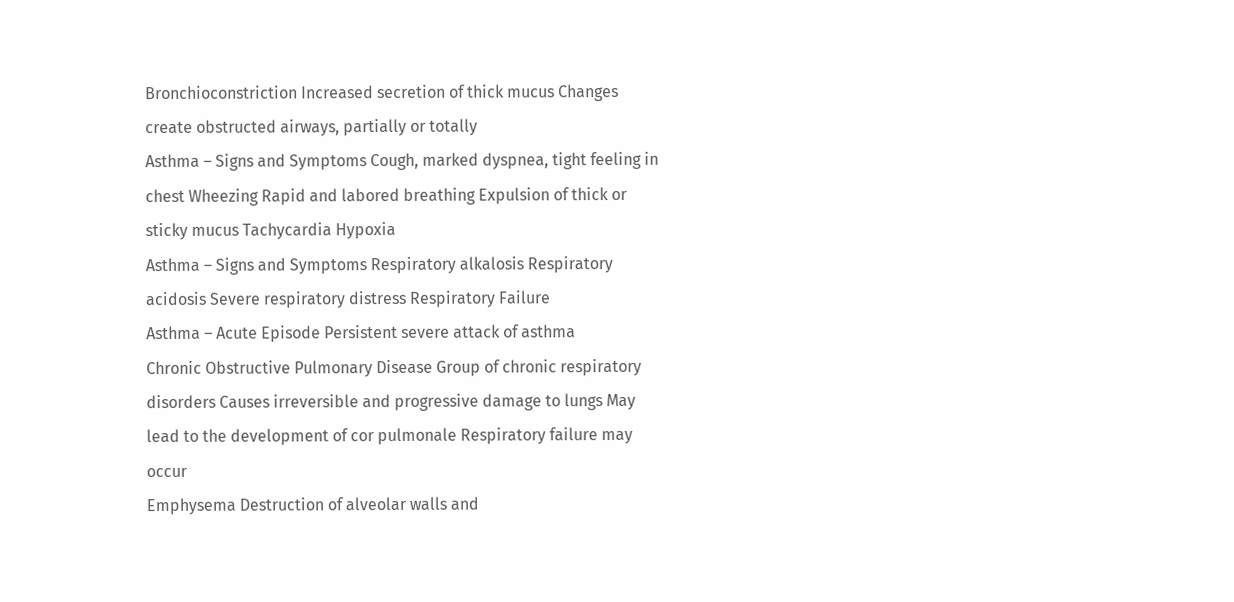Bronchioconstriction Increased secretion of thick mucus Changes create obstructed airways, partially or totally
Asthma – Signs and Symptoms Cough, marked dyspnea, tight feeling in chest Wheezing Rapid and labored breathing Expulsion of thick or sticky mucus Tachycardia Hypoxia
Asthma – Signs and Symptoms Respiratory alkalosis Respiratory acidosis Severe respiratory distress Respiratory Failure
Asthma – Acute Episode Persistent severe attack of asthma
Chronic Obstructive Pulmonary Disease Group of chronic respiratory disorders Causes irreversible and progressive damage to lungs May lead to the development of cor pulmonale Respiratory failure may occur
Emphysema Destruction of alveolar walls and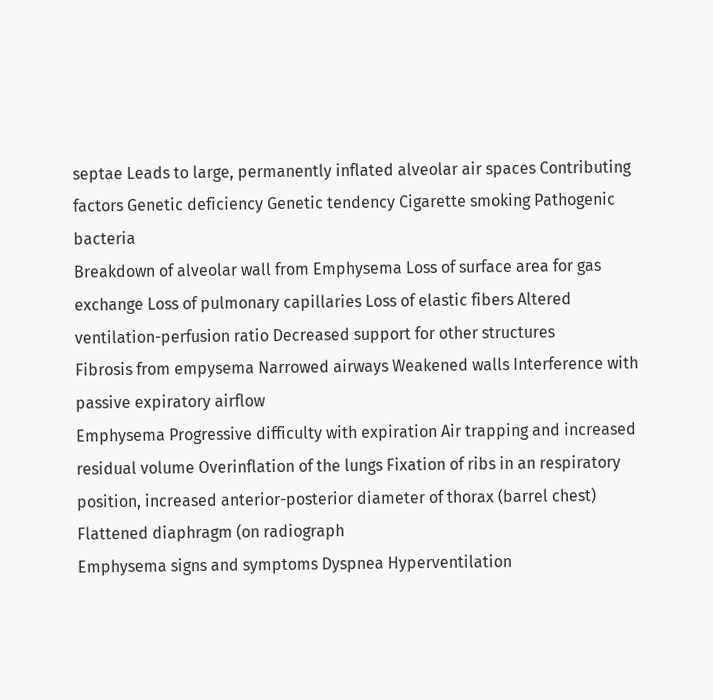septae Leads to large, permanently inflated alveolar air spaces Contributing factors Genetic deficiency Genetic tendency Cigarette smoking Pathogenic bacteria
Breakdown of alveolar wall from Emphysema Loss of surface area for gas exchange Loss of pulmonary capillaries Loss of elastic fibers Altered ventilation-perfusion ratio Decreased support for other structures
Fibrosis from empysema Narrowed airways Weakened walls Interference with passive expiratory airflow
Emphysema Progressive difficulty with expiration Air trapping and increased residual volume Overinflation of the lungs Fixation of ribs in an respiratory position, increased anterior-posterior diameter of thorax (barrel chest) Flattened diaphragm (on radiograph
Emphysema signs and symptoms Dyspnea Hyperventilation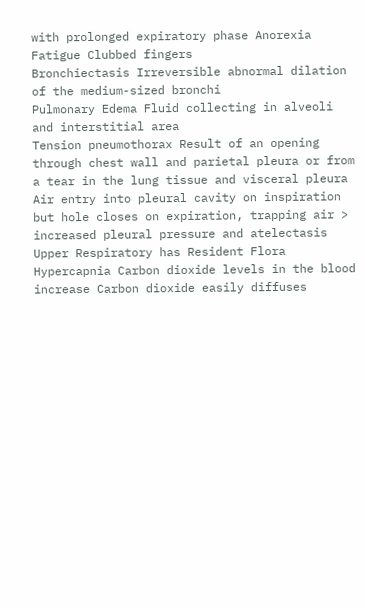with prolonged expiratory phase Anorexia Fatigue Clubbed fingers
Bronchiectasis Irreversible abnormal dilation of the medium-sized bronchi
Pulmonary Edema Fluid collecting in alveoli and interstitial area
Tension pneumothorax Result of an opening through chest wall and parietal pleura or from a tear in the lung tissue and visceral pleura Air entry into pleural cavity on inspiration but hole closes on expiration, trapping air > increased pleural pressure and atelectasis
Upper Respiratory has Resident Flora
Hypercapnia Carbon dioxide levels in the blood increase Carbon dioxide easily diffuses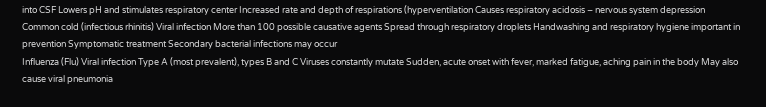into CSF Lowers pH and stimulates respiratory center Increased rate and depth of respirations (hyperventilation Causes respiratory acidosis – nervous system depression
Common cold (infectious rhinitis) Viral infection More than 100 possible causative agents Spread through respiratory droplets Handwashing and respiratory hygiene important in prevention Symptomatic treatment Secondary bacterial infections may occur
Influenza (Flu) Viral infection Type A (most prevalent), types B and C Viruses constantly mutate Sudden, acute onset with fever, marked fatigue, aching pain in the body May also cause viral pneumonia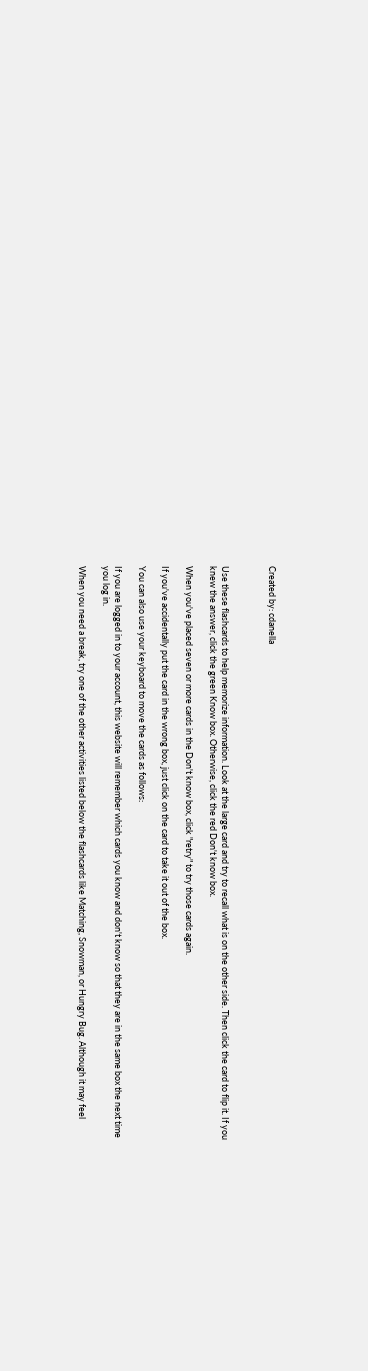Created by: cdanella



Use these flashcards to help memorize information. Look at the large card and try to recall what is on the other side. Then click the card to flip it. If you knew the answer, click the green Know box. Otherwise, click the red Don't know box.

When you've placed seven or more cards in the Don't know box, click "retry" to try those cards again.

If you've accidentally put the card in the wrong box, just click on the card to take it out of the box.

You can also use your keyboard to move the cards as follows:

If you are logged in to your account, this website will remember which cards you know and don't know so that they are in the same box the next time you log in.

When you need a break, try one of the other activities listed below the flashcards like Matching, Snowman, or Hungry Bug. Although it may feel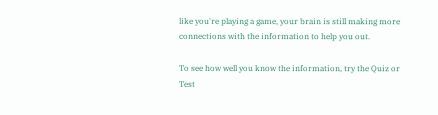like you're playing a game, your brain is still making more connections with the information to help you out.

To see how well you know the information, try the Quiz or Test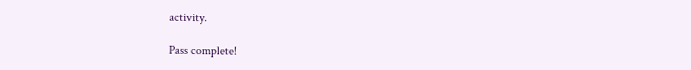activity.

Pass complete!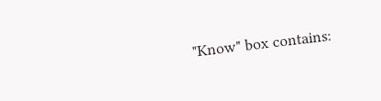"Know" box contains: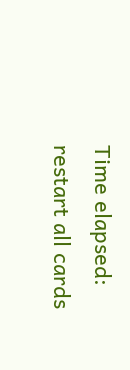Time elapsed:
restart all cards